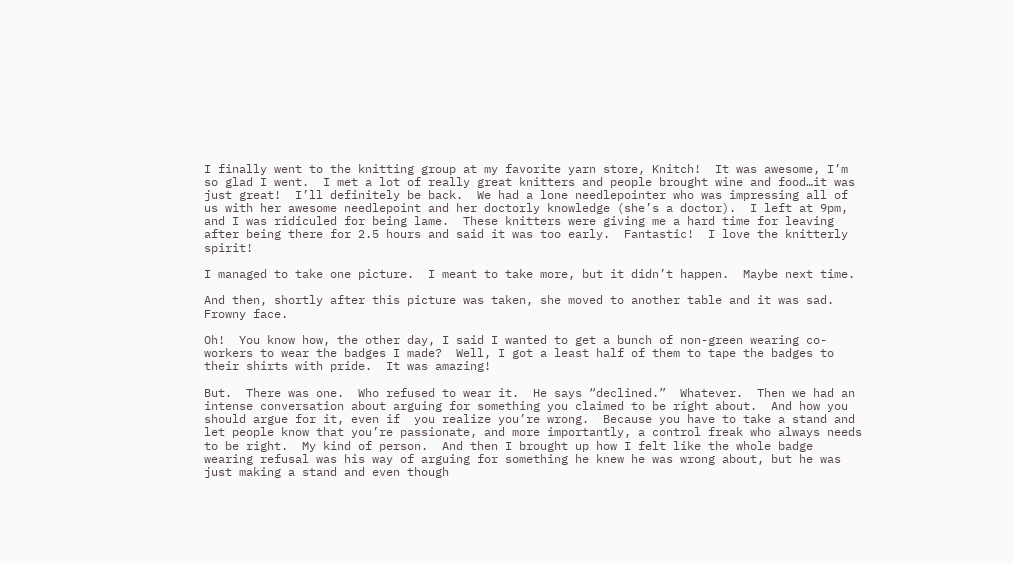I finally went to the knitting group at my favorite yarn store, Knitch!  It was awesome, I’m so glad I went.  I met a lot of really great knitters and people brought wine and food…it was just great!  I’ll definitely be back.  We had a lone needlepointer who was impressing all of us with her awesome needlepoint and her doctorly knowledge (she’s a doctor).  I left at 9pm, and I was ridiculed for being lame.  These knitters were giving me a hard time for leaving after being there for 2.5 hours and said it was too early.  Fantastic!  I love the knitterly spirit!

I managed to take one picture.  I meant to take more, but it didn’t happen.  Maybe next time.

And then, shortly after this picture was taken, she moved to another table and it was sad. Frowny face.

Oh!  You know how, the other day, I said I wanted to get a bunch of non-green wearing co-workers to wear the badges I made?  Well, I got a least half of them to tape the badges to their shirts with pride.  It was amazing!

But.  There was one.  Who refused to wear it.  He says “declined.”  Whatever.  Then we had an intense conversation about arguing for something you claimed to be right about.  And how you should argue for it, even if  you realize you’re wrong.  Because you have to take a stand and let people know that you’re passionate, and more importantly, a control freak who always needs to be right.  My kind of person.  And then I brought up how I felt like the whole badge wearing refusal was his way of arguing for something he knew he was wrong about, but he was just making a stand and even though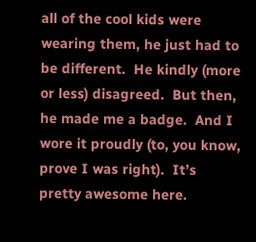all of the cool kids were wearing them, he just had to be different.  He kindly (more or less) disagreed.  But then, he made me a badge.  And I wore it proudly (to, you know, prove I was right).  It’s pretty awesome here.